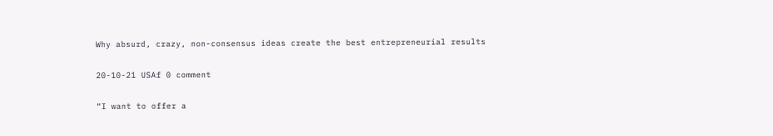Why absurd, crazy, non-consensus ideas create the best entrepreneurial results

20-10-21 USAf 0 comment

“I want to offer a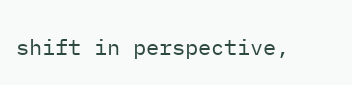shift in perspective,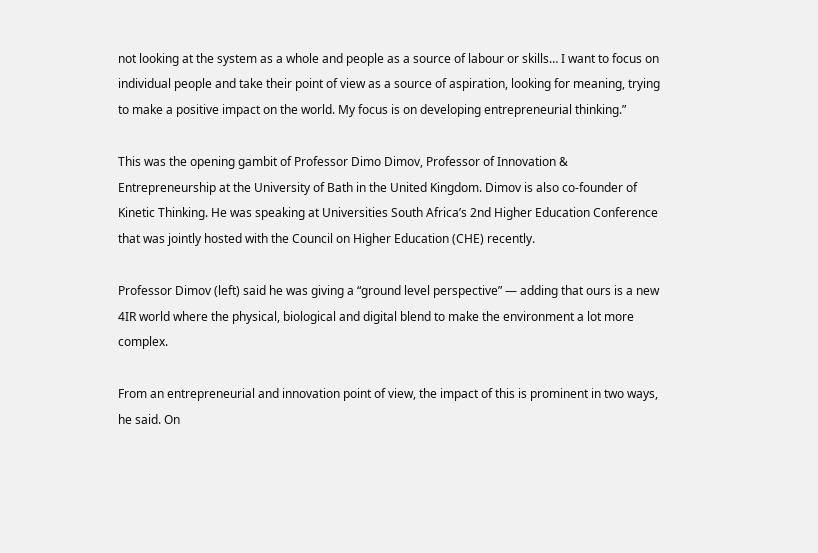not looking at the system as a whole and people as a source of labour or skills… I want to focus on individual people and take their point of view as a source of aspiration, looking for meaning, trying to make a positive impact on the world. My focus is on developing entrepreneurial thinking.”

This was the opening gambit of Professor Dimo Dimov, Professor of Innovation & Entrepreneurship at the University of Bath in the United Kingdom. Dimov is also co-founder of Kinetic Thinking. He was speaking at Universities South Africa’s 2nd Higher Education Conference that was jointly hosted with the Council on Higher Education (CHE) recently.

Professor Dimov (left) said he was giving a “ground level perspective” — adding that ours is a new 4IR world where the physical, biological and digital blend to make the environment a lot more complex.

From an entrepreneurial and innovation point of view, the impact of this is prominent in two ways, he said. On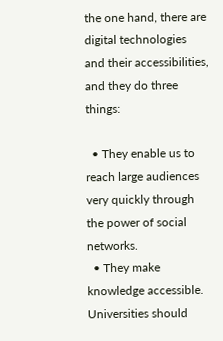the one hand, there are digital technologies and their accessibilities, and they do three things:

  • They enable us to reach large audiences very quickly through the power of social networks.
  • They make knowledge accessible. Universities should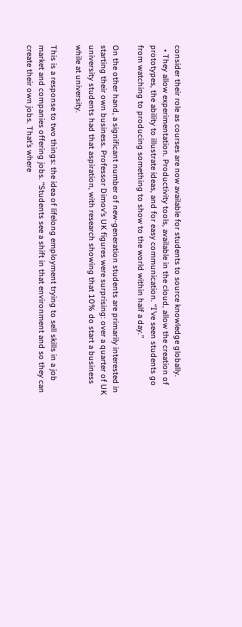consider their role as courses are now available for students to source knowledge globally.
  • They allow experimentation. Productivity tools, available in the cloud, allow the creation of prototypes, the ability to illustrate ideas, and for easy communication. “I’ve seen students go from watching to producing something to show to the world within half a day.”

On the other hand, a significant number of new-generation students are primarily interested in starting their own business. Professor Dimov’s UK figures were surprising: over a quarter of UK university students had that aspiration, with research showing that 10% do start a business while at university.

This is a response to two things: the idea of lifelong employment trying to sell skills in a job market and companies offering jobs. “Students see a shift in that environment and so they can create their own jobs. That’s where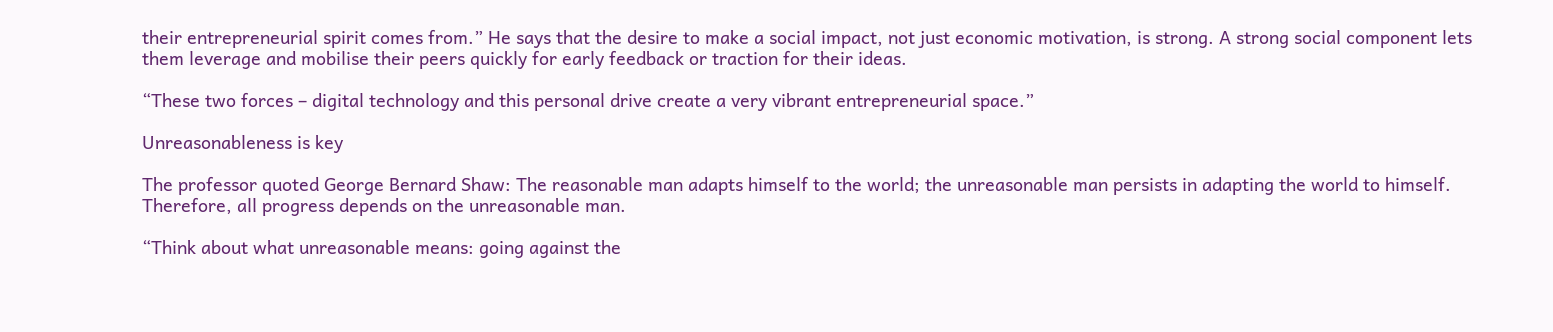their entrepreneurial spirit comes from.” He says that the desire to make a social impact, not just economic motivation, is strong. A strong social component lets them leverage and mobilise their peers quickly for early feedback or traction for their ideas.

“These two forces – digital technology and this personal drive create a very vibrant entrepreneurial space.”

Unreasonableness is key

The professor quoted George Bernard Shaw: The reasonable man adapts himself to the world; the unreasonable man persists in adapting the world to himself. Therefore, all progress depends on the unreasonable man.

“Think about what unreasonable means: going against the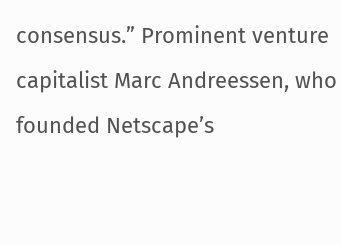consensus.” Prominent venture capitalist Marc Andreessen, who founded Netscape’s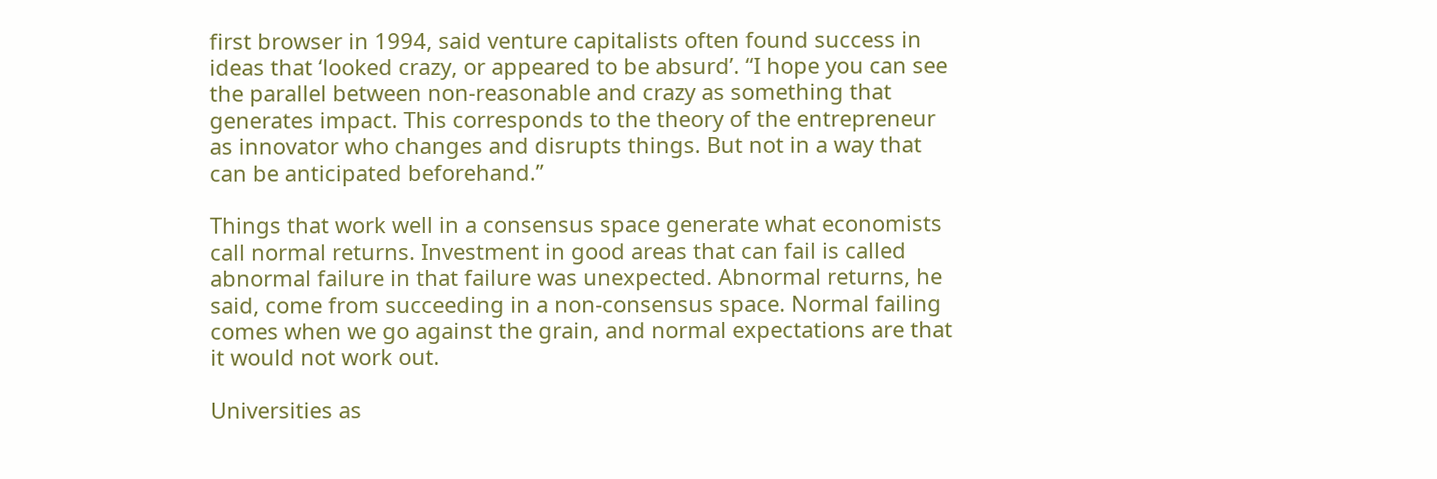first browser in 1994, said venture capitalists often found success in ideas that ‘looked crazy, or appeared to be absurd’. “I hope you can see the parallel between non-reasonable and crazy as something that generates impact. This corresponds to the theory of the entrepreneur as innovator who changes and disrupts things. But not in a way that can be anticipated beforehand.”

Things that work well in a consensus space generate what economists call normal returns. Investment in good areas that can fail is called abnormal failure in that failure was unexpected. Abnormal returns, he said, come from succeeding in a non-consensus space. Normal failing comes when we go against the grain, and normal expectations are that it would not work out.

Universities as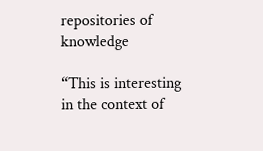repositories of knowledge

“This is interesting in the context of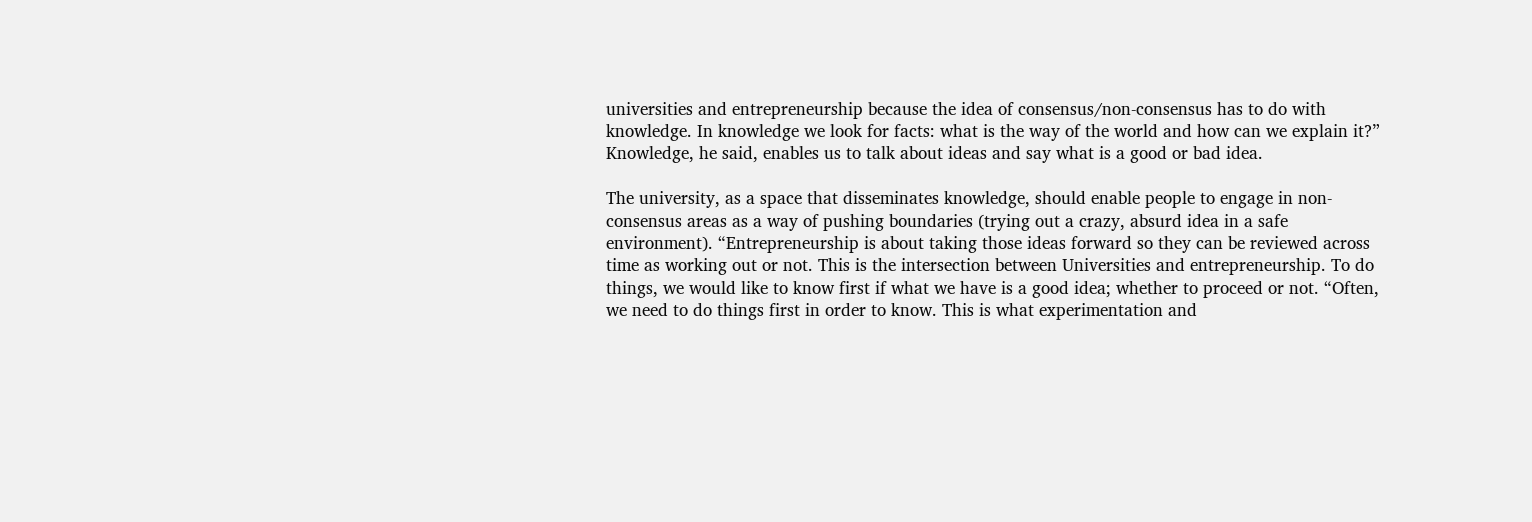universities and entrepreneurship because the idea of consensus/non-consensus has to do with knowledge. In knowledge we look for facts: what is the way of the world and how can we explain it?” Knowledge, he said, enables us to talk about ideas and say what is a good or bad idea.

The university, as a space that disseminates knowledge, should enable people to engage in non-consensus areas as a way of pushing boundaries (trying out a crazy, absurd idea in a safe environment). “Entrepreneurship is about taking those ideas forward so they can be reviewed across time as working out or not. This is the intersection between Universities and entrepreneurship. To do things, we would like to know first if what we have is a good idea; whether to proceed or not. “Often, we need to do things first in order to know. This is what experimentation and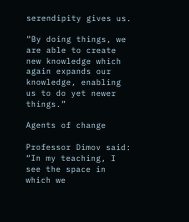serendipity gives us.

“By doing things, we are able to create new knowledge which again expands our knowledge, enabling us to do yet newer things.”

Agents of change

Professor Dimov said: “In my teaching, I see the space in which we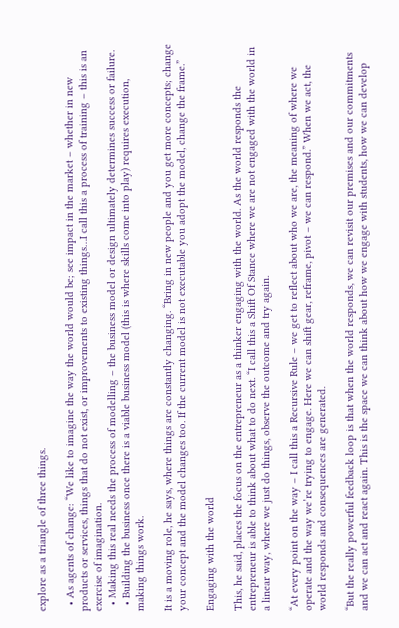explore as a triangle of three things.

  • As agents of change: “We like to imagine the way the world would be; see impact in the market – whether in new products or services, things that do not exist, or improvements to existing things…I call this a process of training – this is an exercise of imagination.
  • Making this real needs the process of modelling – the business model or design ultimately determines success or failure.
  • Building the business once there is a viable business model (this is where skills come into play) requires execution, making things work.

It is a moving role, he says, where things are constantly changing. “Bring in new people and you get more concepts; change your concept and the model changes too. If the current model is not executable you adopt the model, change the frame.”

Engaging with the world

This, he said, places the focus on the entrepreneur as a thinker engaging with the world. As the world responds the entrepreneur is able to think about what to do next. “I call this a Shift Of Stance where we are not engaged with the world in a linear way, where we just do things, observe the outcome and try again.

“At every point on the way – I call this a Recursive Rule – we get to reflect about who we are, the meaning of where we operate and the way we’re trying to engage. Here we can shift gear, reframe, pivot – we can respond.” When we act, the world responds and consequences are generated.

“But the really powerful feedback loop is that when the world responds, we can revisit our premises and our commitments and we can act and react again. This is the space we can think about how we engage with students, how we can develop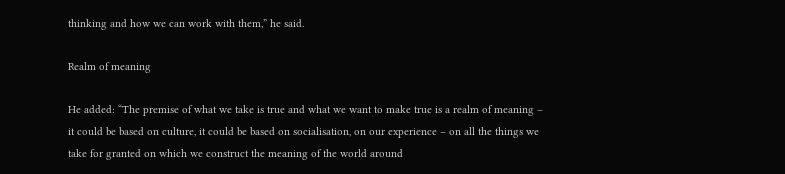thinking and how we can work with them,” he said.

Realm of meaning

He added: “The premise of what we take is true and what we want to make true is a realm of meaning – it could be based on culture, it could be based on socialisation, on our experience – on all the things we take for granted on which we construct the meaning of the world around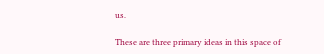us.

These are three primary ideas in this space of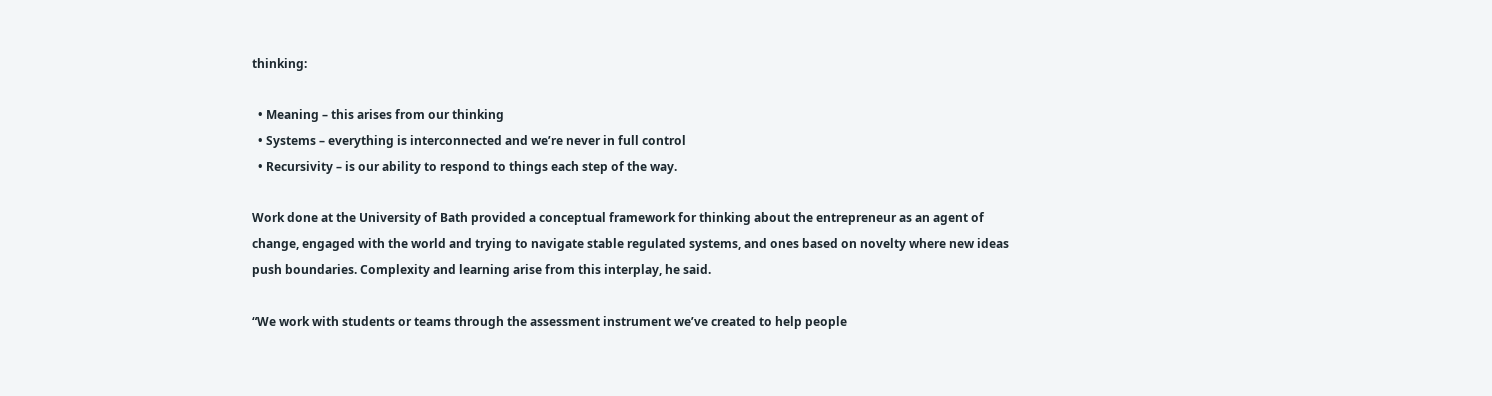thinking:

  • Meaning – this arises from our thinking
  • Systems – everything is interconnected and we’re never in full control
  • Recursivity – is our ability to respond to things each step of the way.

Work done at the University of Bath provided a conceptual framework for thinking about the entrepreneur as an agent of change, engaged with the world and trying to navigate stable regulated systems, and ones based on novelty where new ideas push boundaries. Complexity and learning arise from this interplay, he said.

“We work with students or teams through the assessment instrument we’ve created to help people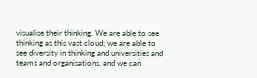visualise their thinking. We are able to see thinking as this vast cloud; we are able to see diversity in thinking and universities and teams and organisations, and we can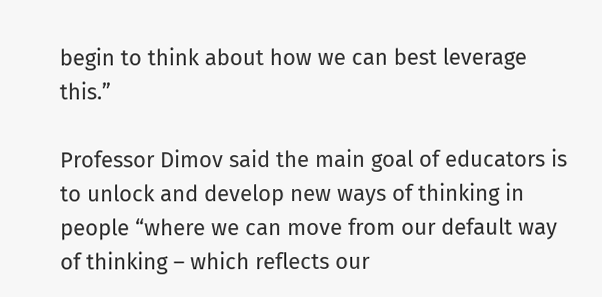begin to think about how we can best leverage this.”

Professor Dimov said the main goal of educators is to unlock and develop new ways of thinking in people “where we can move from our default way of thinking – which reflects our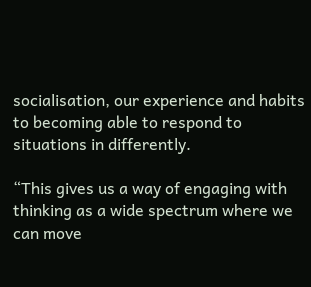socialisation, our experience and habits to becoming able to respond to situations in differently.

“This gives us a way of engaging with thinking as a wide spectrum where we can move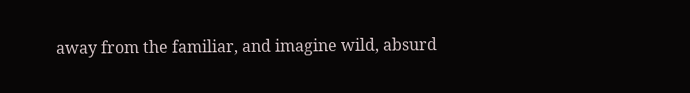away from the familiar, and imagine wild, absurd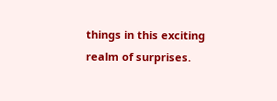things in this exciting realm of surprises.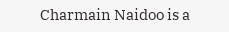Charmain Naidoo is a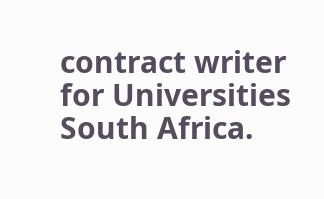contract writer for Universities South Africa.